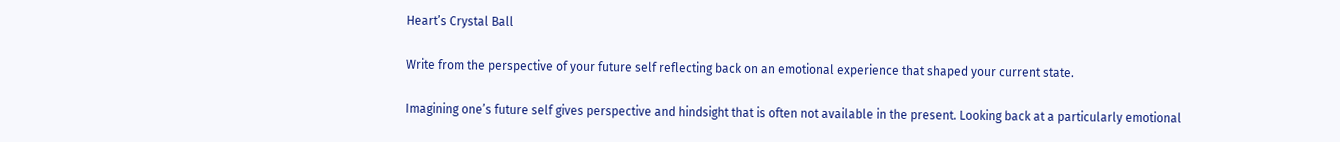Heart’s Crystal Ball

Write from the perspective of your future self reflecting back on an emotional experience that shaped your current state.

Imagining one’s future self gives perspective and hindsight that is often not available in the present. Looking back at a particularly emotional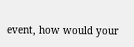event, how would your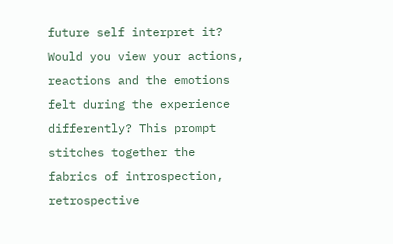future self interpret it? Would you view your actions, reactions and the emotions felt during the experience differently? This prompt stitches together the fabrics of introspection, retrospective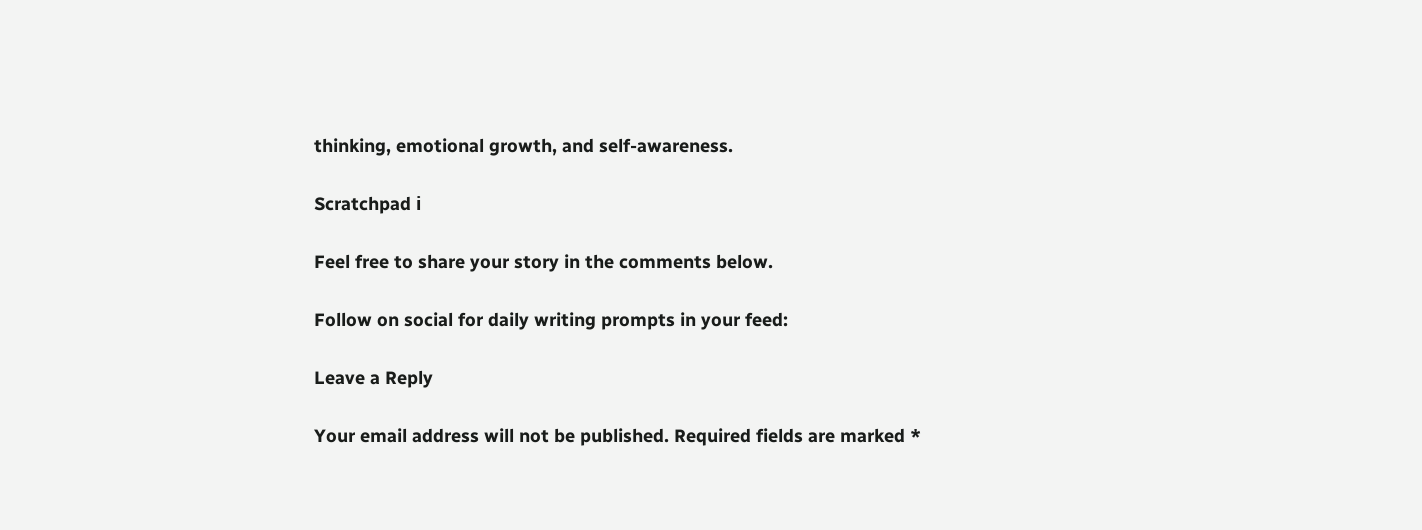thinking, emotional growth, and self-awareness.

Scratchpad ℹ

Feel free to share your story in the comments below.

Follow on social for daily writing prompts in your feed:

Leave a Reply

Your email address will not be published. Required fields are marked *